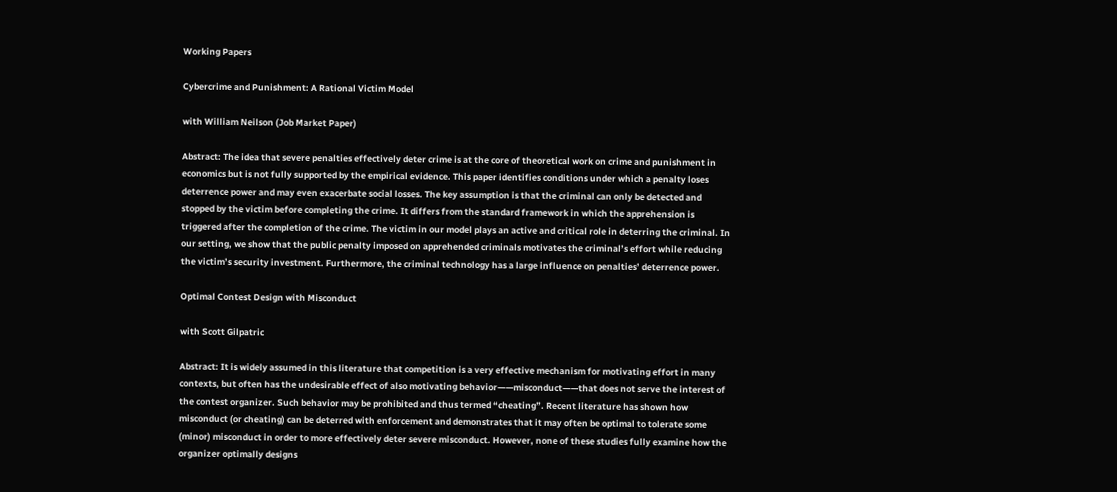Working Papers

Cybercrime and Punishment: A Rational Victim Model

with William Neilson (Job Market Paper)

Abstract: The idea that severe penalties effectively deter crime is at the core of theoretical work on crime and punishment in economics but is not fully supported by the empirical evidence. This paper identifies conditions under which a penalty loses deterrence power and may even exacerbate social losses. The key assumption is that the criminal can only be detected and stopped by the victim before completing the crime. It differs from the standard framework in which the apprehension is triggered after the completion of the crime. The victim in our model plays an active and critical role in deterring the criminal. In our setting, we show that the public penalty imposed on apprehended criminals motivates the criminal’s effort while reducing the victim’s security investment. Furthermore, the criminal technology has a large influence on penalties’ deterrence power.

Optimal Contest Design with Misconduct

with Scott Gilpatric

Abstract: It is widely assumed in this literature that competition is a very effective mechanism for motivating effort in many contexts, but often has the undesirable effect of also motivating behavior——misconduct——that does not serve the interest of the contest organizer. Such behavior may be prohibited and thus termed “cheating”. Recent literature has shown how misconduct (or cheating) can be deterred with enforcement and demonstrates that it may often be optimal to tolerate some (minor) misconduct in order to more effectively deter severe misconduct. However, none of these studies fully examine how the organizer optimally designs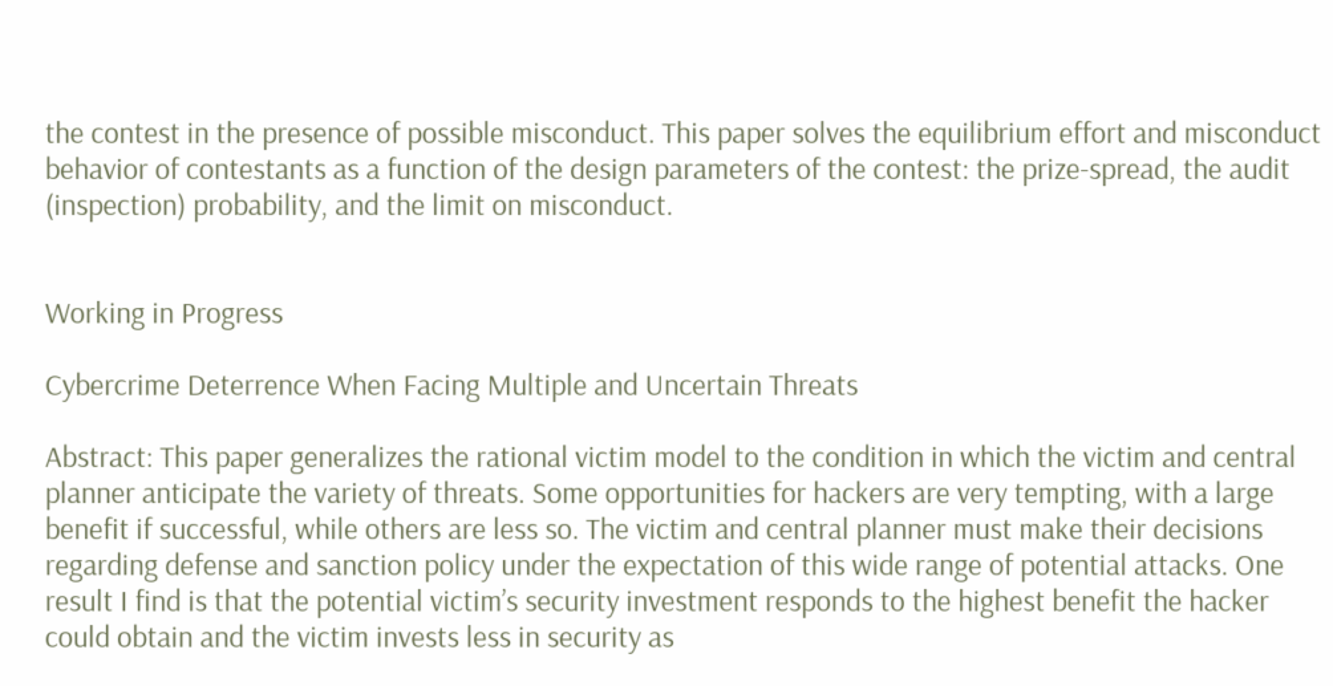the contest in the presence of possible misconduct. This paper solves the equilibrium effort and misconduct behavior of contestants as a function of the design parameters of the contest: the prize-spread, the audit (inspection) probability, and the limit on misconduct.


Working in Progress

Cybercrime Deterrence When Facing Multiple and Uncertain Threats

Abstract: This paper generalizes the rational victim model to the condition in which the victim and central planner anticipate the variety of threats. Some opportunities for hackers are very tempting, with a large benefit if successful, while others are less so. The victim and central planner must make their decisions regarding defense and sanction policy under the expectation of this wide range of potential attacks. One result I find is that the potential victim’s security investment responds to the highest benefit the hacker could obtain and the victim invests less in security as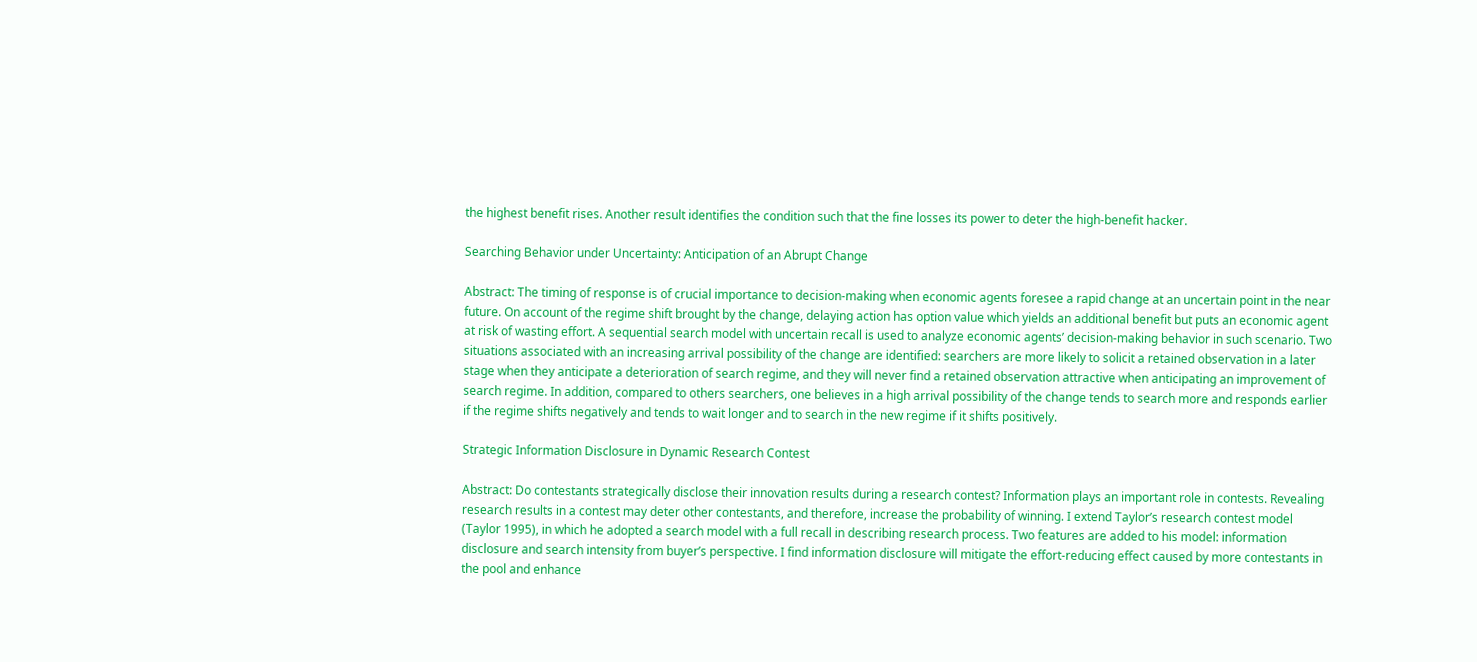the highest benefit rises. Another result identifies the condition such that the fine losses its power to deter the high-benefit hacker.

Searching Behavior under Uncertainty: Anticipation of an Abrupt Change

Abstract: The timing of response is of crucial importance to decision-making when economic agents foresee a rapid change at an uncertain point in the near future. On account of the regime shift brought by the change, delaying action has option value which yields an additional benefit but puts an economic agent at risk of wasting effort. A sequential search model with uncertain recall is used to analyze economic agents’ decision-making behavior in such scenario. Two situations associated with an increasing arrival possibility of the change are identified: searchers are more likely to solicit a retained observation in a later stage when they anticipate a deterioration of search regime, and they will never find a retained observation attractive when anticipating an improvement of search regime. In addition, compared to others searchers, one believes in a high arrival possibility of the change tends to search more and responds earlier if the regime shifts negatively and tends to wait longer and to search in the new regime if it shifts positively.

Strategic Information Disclosure in Dynamic Research Contest

Abstract: Do contestants strategically disclose their innovation results during a research contest? Information plays an important role in contests. Revealing research results in a contest may deter other contestants, and therefore, increase the probability of winning. I extend Taylor’s research contest model (Taylor 1995), in which he adopted a search model with a full recall in describing research process. Two features are added to his model: information disclosure and search intensity from buyer’s perspective. I find information disclosure will mitigate the effort-reducing effect caused by more contestants in the pool and enhance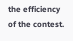the efficiency of the contest.